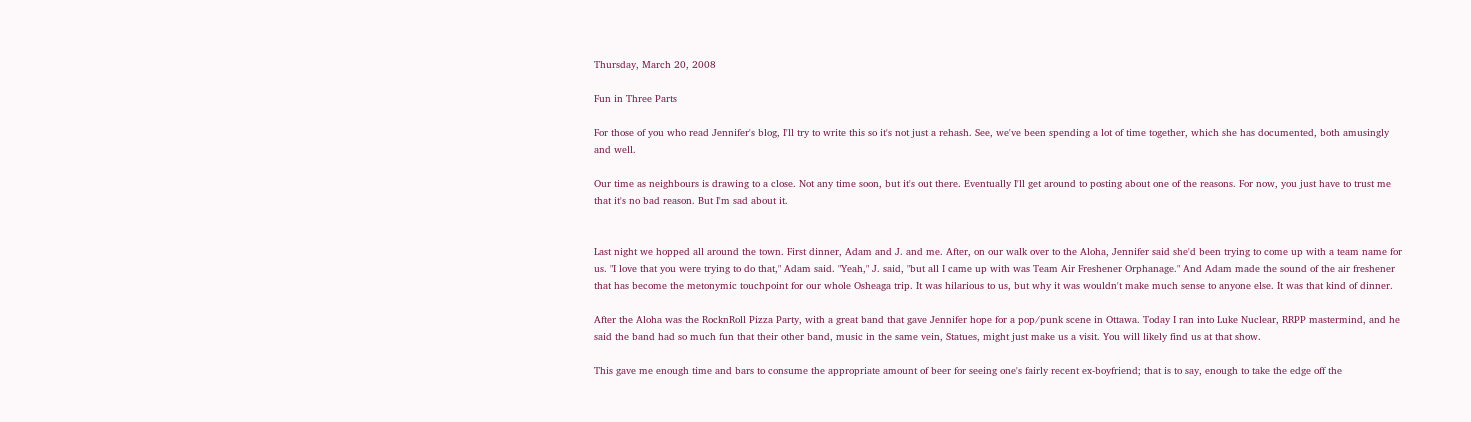Thursday, March 20, 2008

Fun in Three Parts

For those of you who read Jennifer's blog, I'll try to write this so it's not just a rehash. See, we've been spending a lot of time together, which she has documented, both amusingly and well.

Our time as neighbours is drawing to a close. Not any time soon, but it's out there. Eventually I'll get around to posting about one of the reasons. For now, you just have to trust me that it's no bad reason. But I'm sad about it.


Last night we hopped all around the town. First dinner, Adam and J. and me. After, on our walk over to the Aloha, Jennifer said she'd been trying to come up with a team name for us. "I love that you were trying to do that," Adam said. "Yeah," J. said, "but all I came up with was Team Air Freshener Orphanage." And Adam made the sound of the air freshener that has become the metonymic touchpoint for our whole Osheaga trip. It was hilarious to us, but why it was wouldn't make much sense to anyone else. It was that kind of dinner.

After the Aloha was the RocknRoll Pizza Party, with a great band that gave Jennifer hope for a pop/punk scene in Ottawa. Today I ran into Luke Nuclear, RRPP mastermind, and he said the band had so much fun that their other band, music in the same vein, Statues, might just make us a visit. You will likely find us at that show.

This gave me enough time and bars to consume the appropriate amount of beer for seeing one's fairly recent ex-boyfriend; that is to say, enough to take the edge off the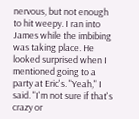nervous, but not enough to hit weepy. I ran into James while the imbibing was taking place. He looked surprised when I mentioned going to a party at Eric's. "Yeah," I said. "I'm not sure if that's crazy or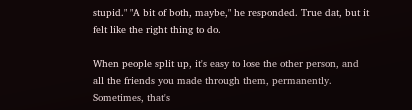stupid." "A bit of both, maybe," he responded. True dat, but it felt like the right thing to do.

When people split up, it's easy to lose the other person, and all the friends you made through them, permanently. Sometimes, that's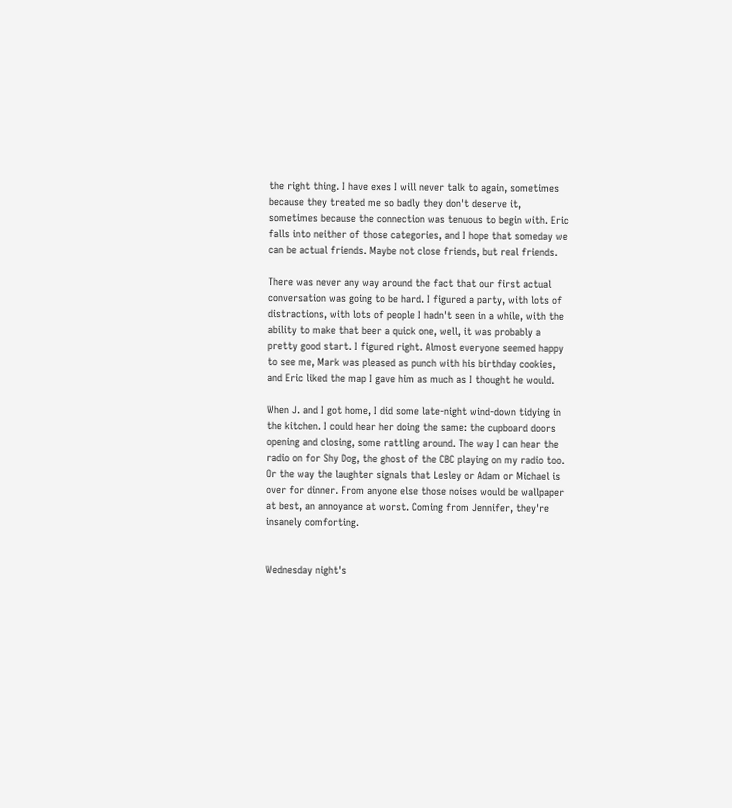the right thing. I have exes I will never talk to again, sometimes because they treated me so badly they don't deserve it, sometimes because the connection was tenuous to begin with. Eric falls into neither of those categories, and I hope that someday we can be actual friends. Maybe not close friends, but real friends.

There was never any way around the fact that our first actual conversation was going to be hard. I figured a party, with lots of distractions, with lots of people I hadn't seen in a while, with the ability to make that beer a quick one, well, it was probably a pretty good start. I figured right. Almost everyone seemed happy to see me, Mark was pleased as punch with his birthday cookies, and Eric liked the map I gave him as much as I thought he would.

When J. and I got home, I did some late-night wind-down tidying in the kitchen. I could hear her doing the same: the cupboard doors opening and closing, some rattling around. The way I can hear the radio on for Shy Dog, the ghost of the CBC playing on my radio too. Or the way the laughter signals that Lesley or Adam or Michael is over for dinner. From anyone else those noises would be wallpaper at best, an annoyance at worst. Coming from Jennifer, they're insanely comforting.


Wednesday night's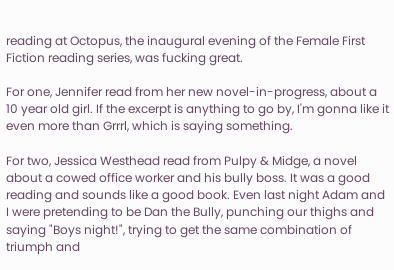reading at Octopus, the inaugural evening of the Female First Fiction reading series, was fucking great.

For one, Jennifer read from her new novel-in-progress, about a 10 year old girl. If the excerpt is anything to go by, I'm gonna like it even more than Grrrl, which is saying something.

For two, Jessica Westhead read from Pulpy & Midge, a novel about a cowed office worker and his bully boss. It was a good reading and sounds like a good book. Even last night Adam and I were pretending to be Dan the Bully, punching our thighs and saying "Boys night!", trying to get the same combination of triumph and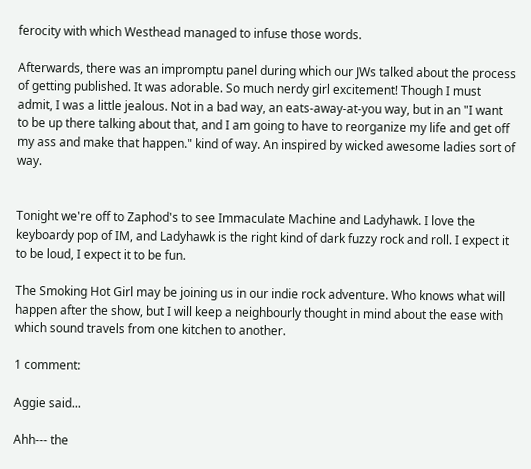ferocity with which Westhead managed to infuse those words.

Afterwards, there was an impromptu panel during which our JWs talked about the process of getting published. It was adorable. So much nerdy girl excitement! Though I must admit, I was a little jealous. Not in a bad way, an eats-away-at-you way, but in an "I want to be up there talking about that, and I am going to have to reorganize my life and get off my ass and make that happen." kind of way. An inspired by wicked awesome ladies sort of way.


Tonight we're off to Zaphod's to see Immaculate Machine and Ladyhawk. I love the keyboardy pop of IM, and Ladyhawk is the right kind of dark fuzzy rock and roll. I expect it to be loud, I expect it to be fun.

The Smoking Hot Girl may be joining us in our indie rock adventure. Who knows what will happen after the show, but I will keep a neighbourly thought in mind about the ease with which sound travels from one kitchen to another.

1 comment:

Aggie said...

Ahh--- the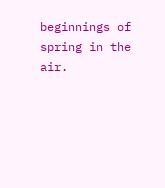beginnings of spring in the air.